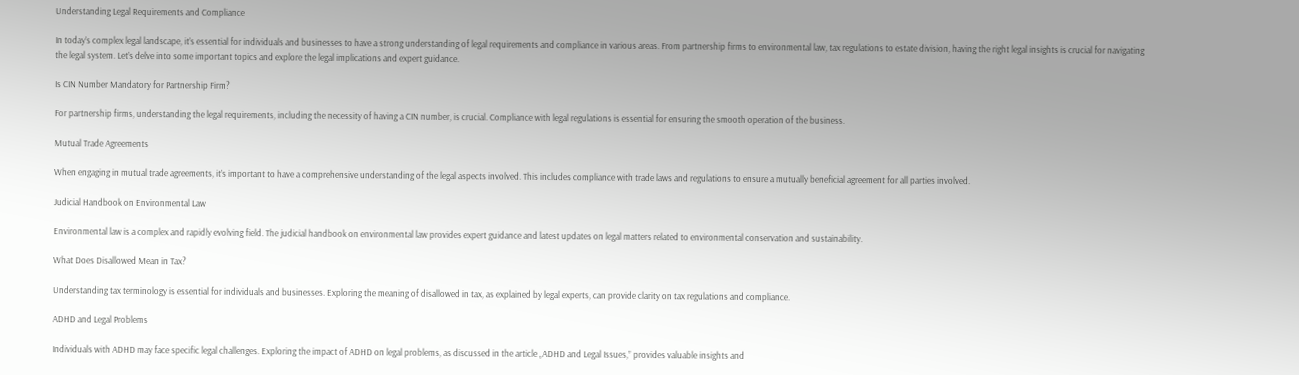Understanding Legal Requirements and Compliance

In today’s complex legal landscape, it’s essential for individuals and businesses to have a strong understanding of legal requirements and compliance in various areas. From partnership firms to environmental law, tax regulations to estate division, having the right legal insights is crucial for navigating the legal system. Let’s delve into some important topics and explore the legal implications and expert guidance.

Is CIN Number Mandatory for Partnership Firm?

For partnership firms, understanding the legal requirements, including the necessity of having a CIN number, is crucial. Compliance with legal regulations is essential for ensuring the smooth operation of the business.

Mutual Trade Agreements

When engaging in mutual trade agreements, it’s important to have a comprehensive understanding of the legal aspects involved. This includes compliance with trade laws and regulations to ensure a mutually beneficial agreement for all parties involved.

Judicial Handbook on Environmental Law

Environmental law is a complex and rapidly evolving field. The judicial handbook on environmental law provides expert guidance and latest updates on legal matters related to environmental conservation and sustainability.

What Does Disallowed Mean in Tax?

Understanding tax terminology is essential for individuals and businesses. Exploring the meaning of disallowed in tax, as explained by legal experts, can provide clarity on tax regulations and compliance.

ADHD and Legal Problems

Individuals with ADHD may face specific legal challenges. Exploring the impact of ADHD on legal problems, as discussed in the article „ADHD and Legal Issues,” provides valuable insights and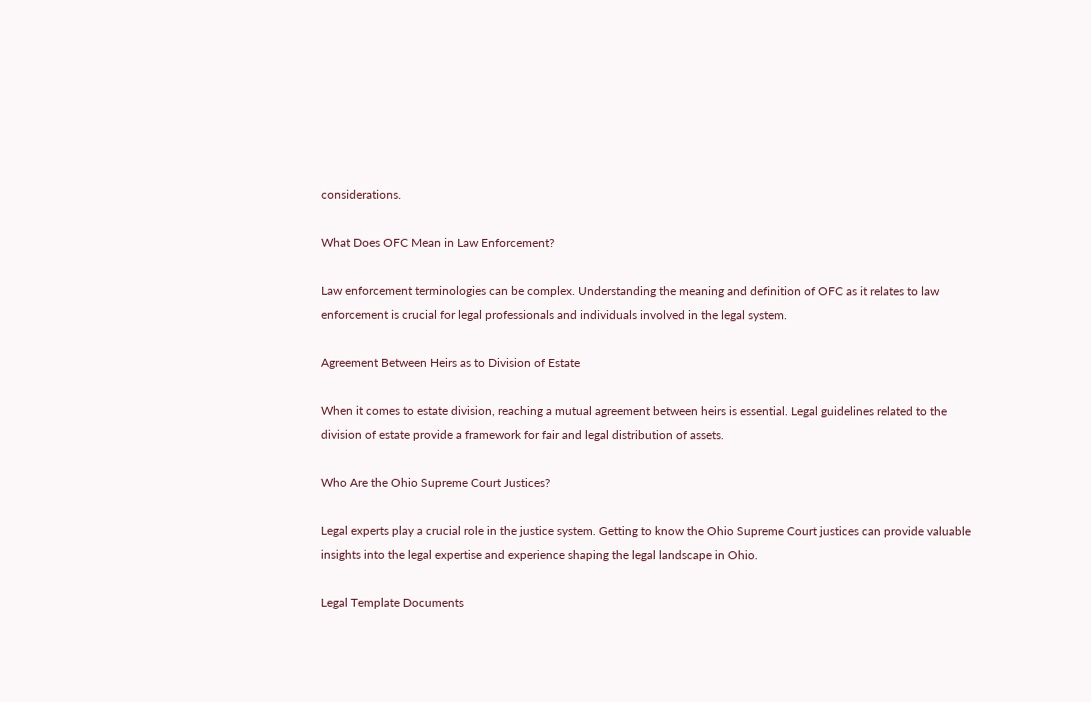considerations.

What Does OFC Mean in Law Enforcement?

Law enforcement terminologies can be complex. Understanding the meaning and definition of OFC as it relates to law enforcement is crucial for legal professionals and individuals involved in the legal system.

Agreement Between Heirs as to Division of Estate

When it comes to estate division, reaching a mutual agreement between heirs is essential. Legal guidelines related to the division of estate provide a framework for fair and legal distribution of assets.

Who Are the Ohio Supreme Court Justices?

Legal experts play a crucial role in the justice system. Getting to know the Ohio Supreme Court justices can provide valuable insights into the legal expertise and experience shaping the legal landscape in Ohio.

Legal Template Documents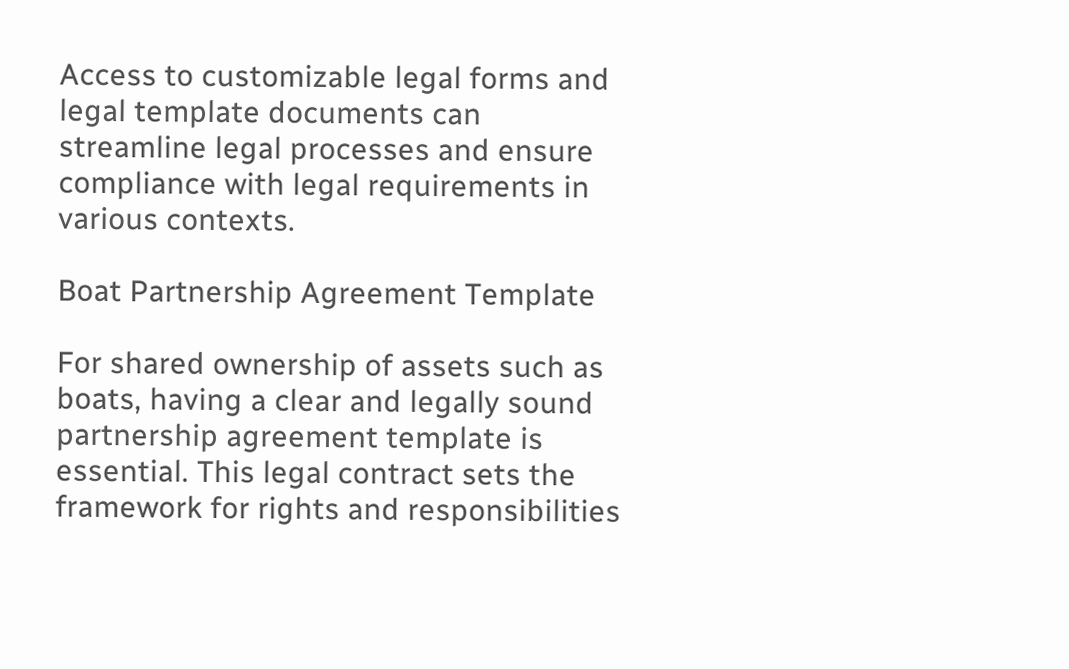Access to customizable legal forms and legal template documents can streamline legal processes and ensure compliance with legal requirements in various contexts.

Boat Partnership Agreement Template

For shared ownership of assets such as boats, having a clear and legally sound partnership agreement template is essential. This legal contract sets the framework for rights and responsibilities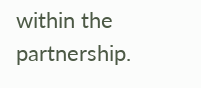within the partnership.